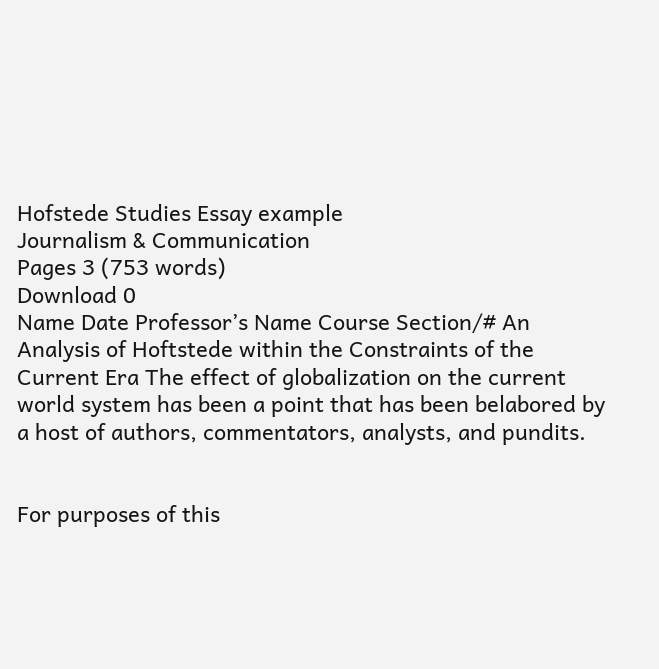Hofstede Studies Essay example
Journalism & Communication
Pages 3 (753 words)
Download 0
Name Date Professor’s Name Course Section/# An Analysis of Hoftstede within the Constraints of the Current Era The effect of globalization on the current world system has been a point that has been belabored by a host of authors, commentators, analysts, and pundits.


For purposes of this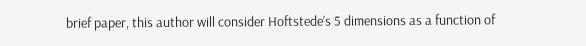brief paper, this author will consider Hoftstede’s 5 dimensions as a function of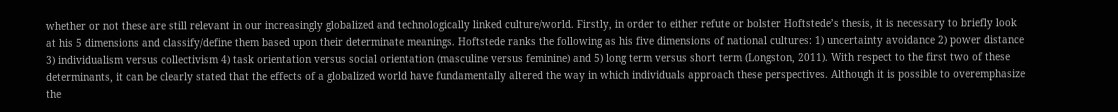whether or not these are still relevant in our increasingly globalized and technologically linked culture/world. Firstly, in order to either refute or bolster Hoftstede’s thesis, it is necessary to briefly look at his 5 dimensions and classify/define them based upon their determinate meanings. Hoftstede ranks the following as his five dimensions of national cultures: 1) uncertainty avoidance 2) power distance 3) individualism versus collectivism 4) task orientation versus social orientation (masculine versus feminine) and 5) long term versus short term (Longston, 2011). With respect to the first two of these determinants, it can be clearly stated that the effects of a globalized world have fundamentally altered the way in which individuals approach these perspectives. Although it is possible to overemphasize the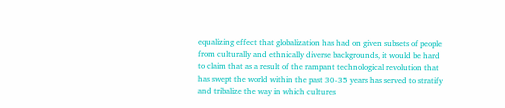equalizing effect that globalization has had on given subsets of people from culturally and ethnically diverse backgrounds, it would be hard to claim that as a result of the rampant technological revolution that has swept the world within the past 30-35 years has served to stratify and tribalize the way in which cultures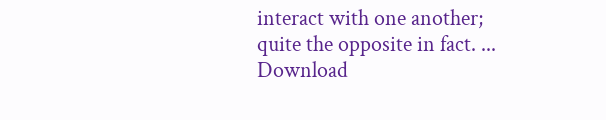interact with one another; quite the opposite in fact. ...
Download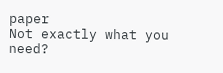paper
Not exactly what you need?